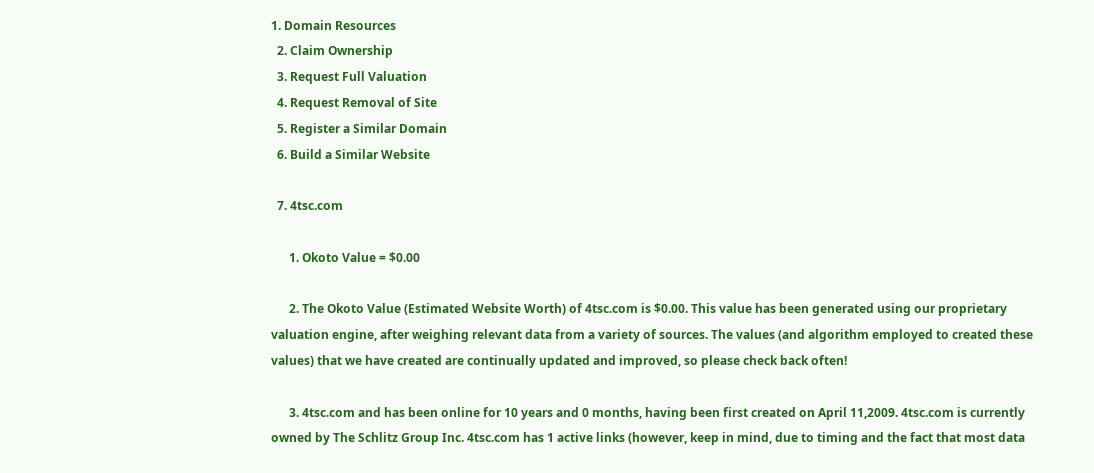1. Domain Resources
  2. Claim Ownership
  3. Request Full Valuation
  4. Request Removal of Site
  5. Register a Similar Domain
  6. Build a Similar Website

  7. 4tsc.com

      1. Okoto Value = $0.00

      2. The Okoto Value (Estimated Website Worth) of 4tsc.com is $0.00. This value has been generated using our proprietary valuation engine, after weighing relevant data from a variety of sources. The values (and algorithm employed to created these values) that we have created are continually updated and improved, so please check back often!

      3. 4tsc.com and has been online for 10 years and 0 months, having been first created on April 11,2009. 4tsc.com is currently owned by The Schlitz Group Inc. 4tsc.com has 1 active links (however, keep in mind, due to timing and the fact that most data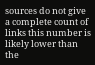sources do not give a complete count of links this number is likely lower than the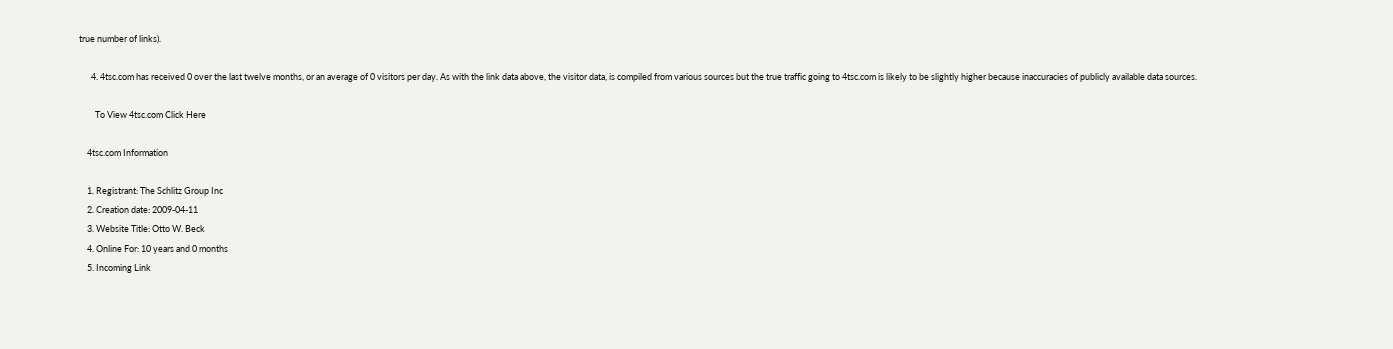true number of links).

      4. 4tsc.com has received 0 over the last twelve months, or an average of 0 visitors per day. As with the link data above, the visitor data, is compiled from various sources but the true traffic going to 4tsc.com is likely to be slightly higher because inaccuracies of publicly available data sources.

        To View 4tsc.com Click Here

    4tsc.com Information

    1. Registrant: The Schlitz Group Inc
    2. Creation date: 2009-04-11
    3. Website Title: Otto W. Beck
    4. Online For: 10 years and 0 months
    5. Incoming Link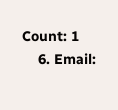Count: 1
    6. Email: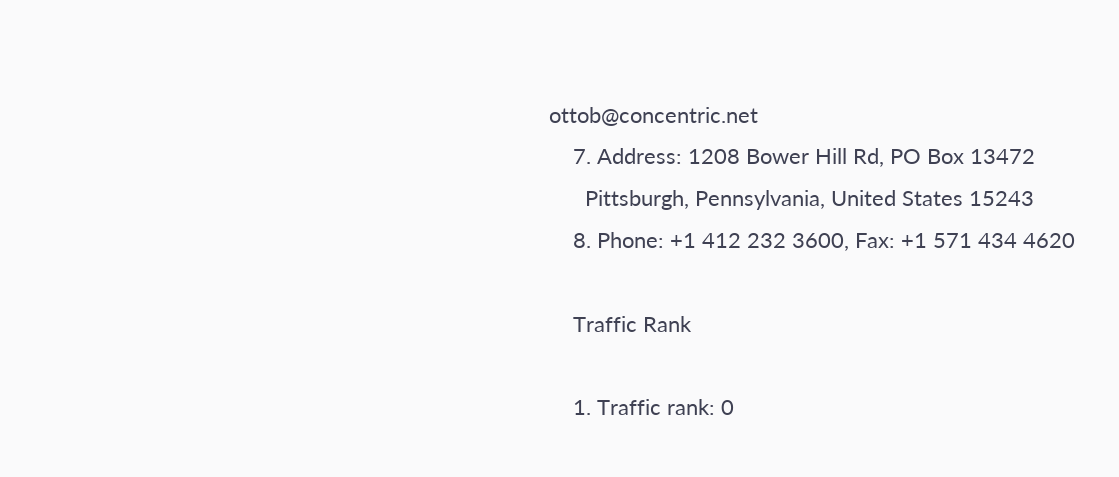ottob@concentric.net
    7. Address: 1208 Bower Hill Rd, PO Box 13472
      Pittsburgh, Pennsylvania, United States 15243
    8. Phone: +1 412 232 3600, Fax: +1 571 434 4620

    Traffic Rank

    1. Traffic rank: 0